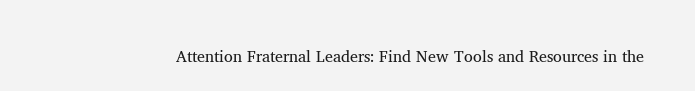Attention Fraternal Leaders: Find New Tools and Resources in the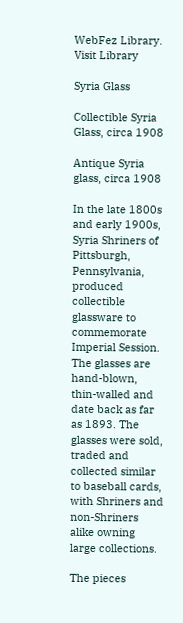WebFez Library. Visit Library

Syria Glass

Collectible Syria Glass, circa 1908

Antique Syria glass, circa 1908

In the late 1800s and early 1900s, Syria Shriners of Pittsburgh, Pennsylvania, produced collectible glassware to commemorate Imperial Session. The glasses are hand-blown, thin-walled and date back as far as 1893. The glasses were sold, traded and collected similar to baseball cards, with Shriners and non-Shriners alike owning large collections.

The pieces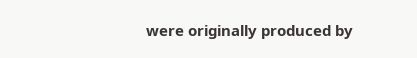were originally produced by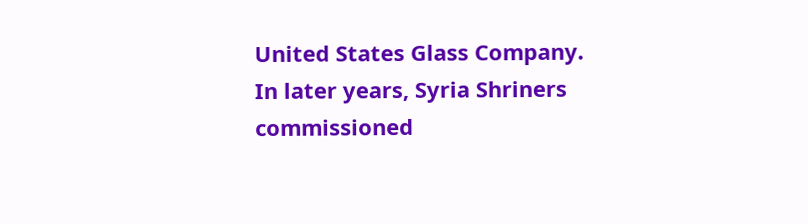United States Glass Company. In later years, Syria Shriners commissioned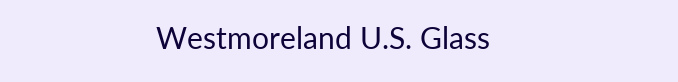Westmoreland U.S. Glass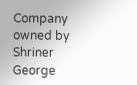Company owned by Shriner George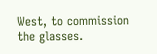West, to commission the glasses.